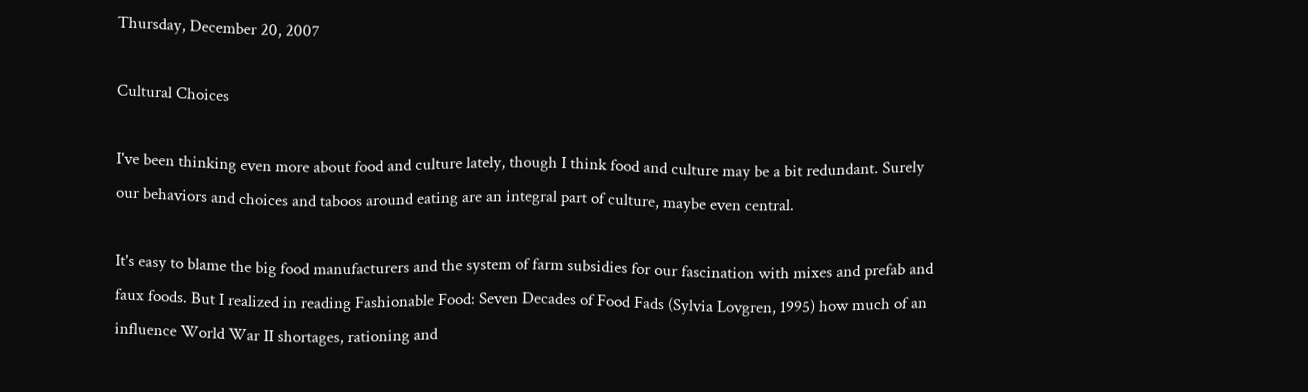Thursday, December 20, 2007

Cultural Choices

I've been thinking even more about food and culture lately, though I think food and culture may be a bit redundant. Surely our behaviors and choices and taboos around eating are an integral part of culture, maybe even central.

It's easy to blame the big food manufacturers and the system of farm subsidies for our fascination with mixes and prefab and faux foods. But I realized in reading Fashionable Food: Seven Decades of Food Fads (Sylvia Lovgren, 1995) how much of an influence World War II shortages, rationing and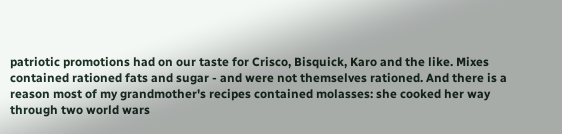patriotic promotions had on our taste for Crisco, Bisquick, Karo and the like. Mixes contained rationed fats and sugar - and were not themselves rationed. And there is a reason most of my grandmother's recipes contained molasses: she cooked her way through two world wars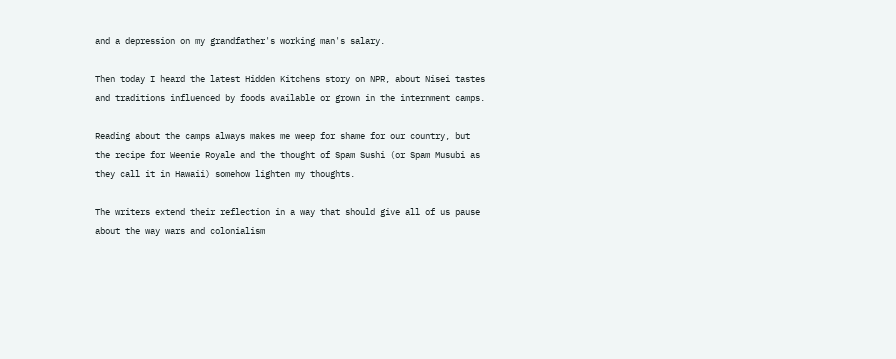and a depression on my grandfather's working man's salary.

Then today I heard the latest Hidden Kitchens story on NPR, about Nisei tastes and traditions influenced by foods available or grown in the internment camps.

Reading about the camps always makes me weep for shame for our country, but the recipe for Weenie Royale and the thought of Spam Sushi (or Spam Musubi as they call it in Hawaii) somehow lighten my thoughts.

The writers extend their reflection in a way that should give all of us pause about the way wars and colonialism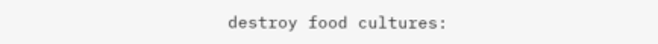destroy food cultures: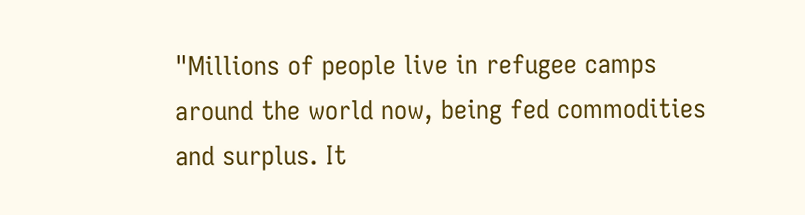"Millions of people live in refugee camps around the world now, being fed commodities and surplus. It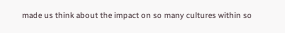made us think about the impact on so many cultures within so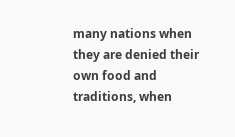many nations when they are denied their own food and traditions, when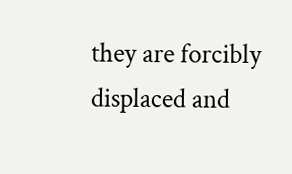they are forcibly displaced and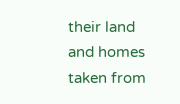their land and homes taken from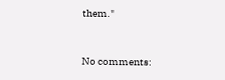them."


No comments: